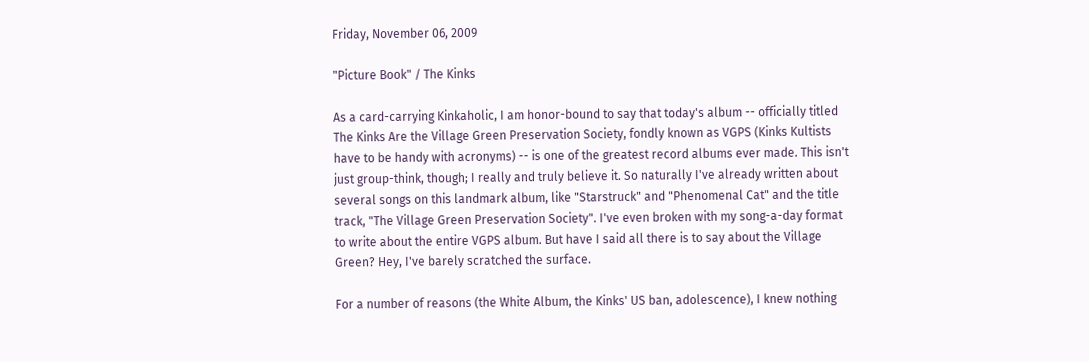Friday, November 06, 2009

"Picture Book" / The Kinks

As a card-carrying Kinkaholic, I am honor-bound to say that today's album -- officially titled The Kinks Are the Village Green Preservation Society, fondly known as VGPS (Kinks Kultists have to be handy with acronyms) -- is one of the greatest record albums ever made. This isn't just group-think, though; I really and truly believe it. So naturally I've already written about several songs on this landmark album, like "Starstruck" and "Phenomenal Cat" and the title track, "The Village Green Preservation Society". I've even broken with my song-a-day format to write about the entire VGPS album. But have I said all there is to say about the Village Green? Hey, I've barely scratched the surface.

For a number of reasons (the White Album, the Kinks' US ban, adolescence), I knew nothing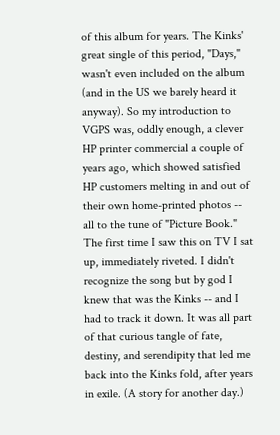of this album for years. The Kinks' great single of this period, "Days," wasn't even included on the album (and in the US we barely heard it anyway). So my introduction to VGPS was, oddly enough, a clever HP printer commercial a couple of years ago, which showed satisfied HP customers melting in and out of their own home-printed photos -- all to the tune of "Picture Book." The first time I saw this on TV I sat up, immediately riveted. I didn't recognize the song but by god I knew that was the Kinks -- and I had to track it down. It was all part of that curious tangle of fate, destiny, and serendipity that led me back into the Kinks fold, after years in exile. (A story for another day.)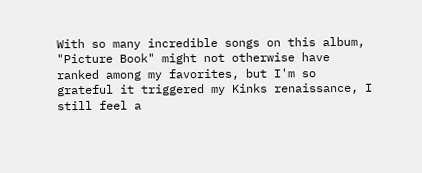With so many incredible songs on this album, "Picture Book" might not otherwise have ranked among my favorites, but I'm so grateful it triggered my Kinks renaissance, I still feel a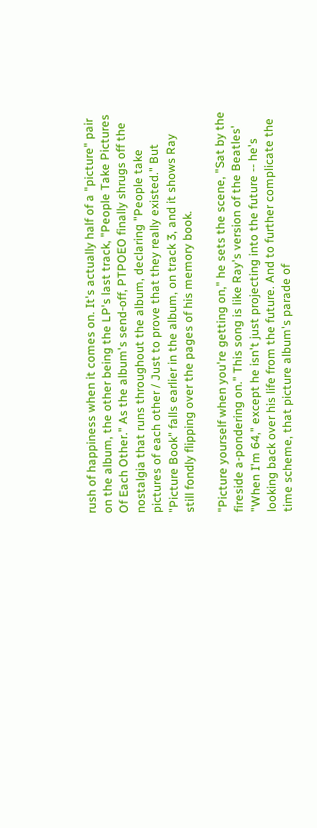rush of happiness when it comes on. It's actually half of a "picture" pair on the album, the other being the LP's last track, "People Take Pictures Of Each Other." As the album's send-off, PTPOEO finally shrugs off the nostalgia that runs throughout the album, declaring "People take pictures of each other / Just to prove that they really existed." But "Picture Book" falls earlier in the album, on track 3, and it shows Ray still fondly flipping over the pages of his memory book.

"Picture yourself when you're getting on," he sets the scene, "Sat by the fireside a-pondering on." This song is like Ray's version of the Beatles' "When I'm 64," except he isn't just projecting into the future -- he's looking back over his life from the future. And to further complicate the time scheme, that picture album's parade of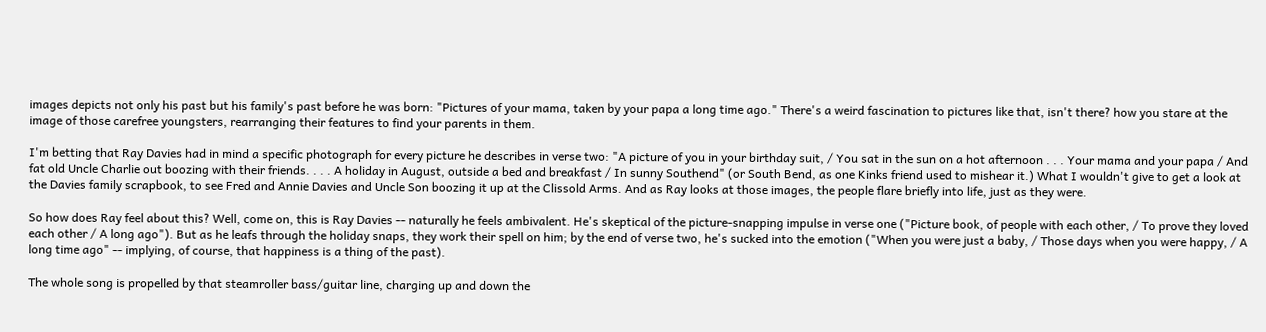images depicts not only his past but his family's past before he was born: "Pictures of your mama, taken by your papa a long time ago." There's a weird fascination to pictures like that, isn't there? how you stare at the image of those carefree youngsters, rearranging their features to find your parents in them.

I'm betting that Ray Davies had in mind a specific photograph for every picture he describes in verse two: "A picture of you in your birthday suit, / You sat in the sun on a hot afternoon . . . Your mama and your papa / And fat old Uncle Charlie out boozing with their friends. . . . A holiday in August, outside a bed and breakfast / In sunny Southend" (or South Bend, as one Kinks friend used to mishear it.) What I wouldn't give to get a look at the Davies family scrapbook, to see Fred and Annie Davies and Uncle Son boozing it up at the Clissold Arms. And as Ray looks at those images, the people flare briefly into life, just as they were.

So how does Ray feel about this? Well, come on, this is Ray Davies -- naturally he feels ambivalent. He's skeptical of the picture-snapping impulse in verse one ("Picture book, of people with each other, / To prove they loved each other / A long ago"). But as he leafs through the holiday snaps, they work their spell on him; by the end of verse two, he's sucked into the emotion ("When you were just a baby, / Those days when you were happy, / A long time ago" -- implying, of course, that happiness is a thing of the past).

The whole song is propelled by that steamroller bass/guitar line, charging up and down the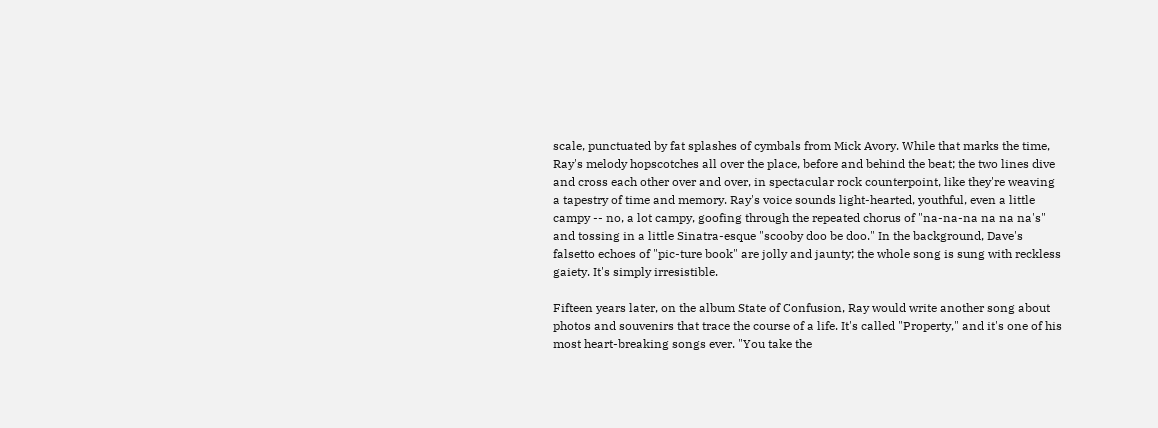scale, punctuated by fat splashes of cymbals from Mick Avory. While that marks the time, Ray's melody hopscotches all over the place, before and behind the beat; the two lines dive and cross each other over and over, in spectacular rock counterpoint, like they're weaving a tapestry of time and memory. Ray's voice sounds light-hearted, youthful, even a little campy -- no, a lot campy, goofing through the repeated chorus of "na-na-na na na na's" and tossing in a little Sinatra-esque "scooby doo be doo." In the background, Dave's falsetto echoes of "pic-ture book" are jolly and jaunty; the whole song is sung with reckless gaiety. It's simply irresistible.

Fifteen years later, on the album State of Confusion, Ray would write another song about photos and souvenirs that trace the course of a life. It's called "Property," and it's one of his most heart-breaking songs ever. "You take the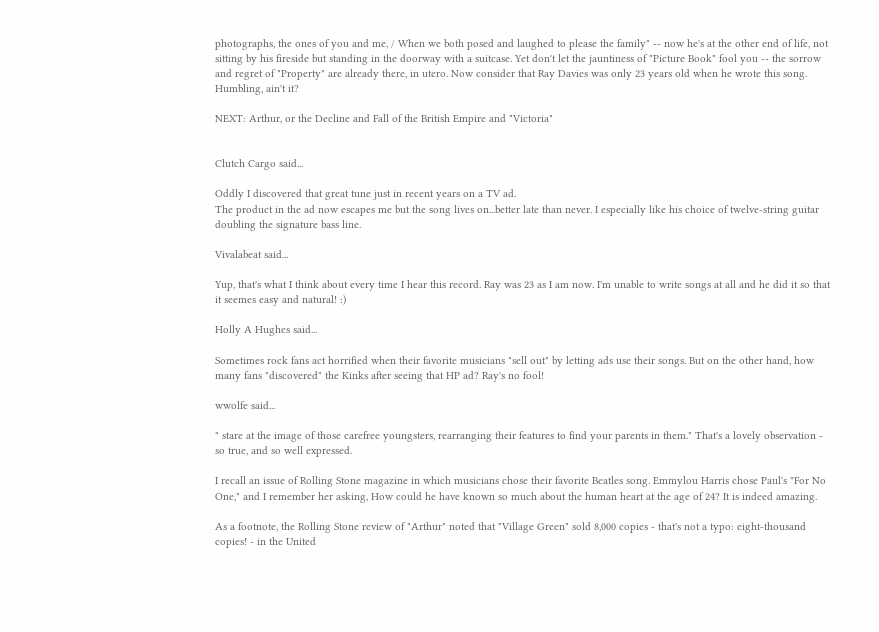photographs, the ones of you and me, / When we both posed and laughed to please the family" -- now he's at the other end of life, not sitting by his fireside but standing in the doorway with a suitcase. Yet don't let the jauntiness of "Picture Book" fool you -- the sorrow and regret of "Property" are already there, in utero. Now consider that Ray Davies was only 23 years old when he wrote this song. Humbling, ain't it?

NEXT: Arthur, or the Decline and Fall of the British Empire and "Victoria"


Clutch Cargo said...

Oddly I discovered that great tune just in recent years on a TV ad.
The product in the ad now escapes me but the song lives on...better late than never. I especially like his choice of twelve-string guitar doubling the signature bass line.

Vivalabeat said...

Yup, that's what I think about every time I hear this record. Ray was 23 as I am now. I'm unable to write songs at all and he did it so that it seemes easy and natural! :)

Holly A Hughes said...

Sometimes rock fans act horrified when their favorite musicians "sell out" by letting ads use their songs. But on the other hand, how many fans "discovered" the Kinks after seeing that HP ad? Ray's no fool!

wwolfe said...

" stare at the image of those carefree youngsters, rearranging their features to find your parents in them." That's a lovely observation - so true, and so well expressed.

I recall an issue of Rolling Stone magazine in which musicians chose their favorite Beatles song. Emmylou Harris chose Paul's "For No One," and I remember her asking, How could he have known so much about the human heart at the age of 24? It is indeed amazing.

As a footnote, the Rolling Stone review of "Arthur" noted that "Village Green" sold 8,000 copies - that's not a typo: eight-thousand copies! - in the United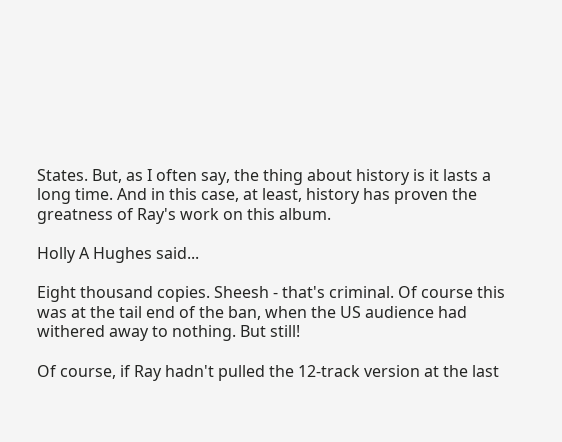States. But, as I often say, the thing about history is it lasts a long time. And in this case, at least, history has proven the greatness of Ray's work on this album.

Holly A Hughes said...

Eight thousand copies. Sheesh - that's criminal. Of course this was at the tail end of the ban, when the US audience had withered away to nothing. But still!

Of course, if Ray hadn't pulled the 12-track version at the last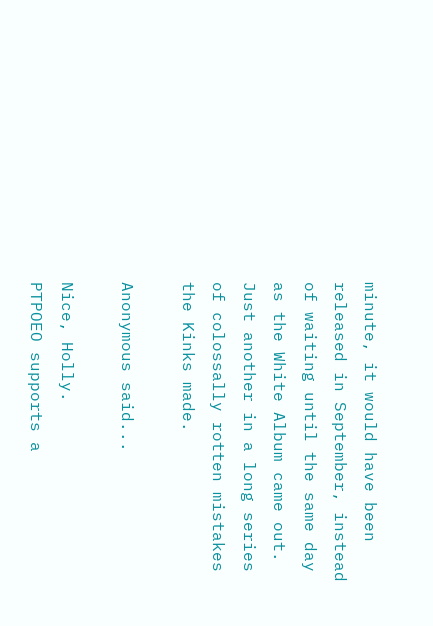minute, it would have been released in September, instead of waiting until the same day as the White Album came out. Just another in a long series of colossally rotten mistakes the Kinks made.

Anonymous said...

Nice, Holly.
PTPOEO supports a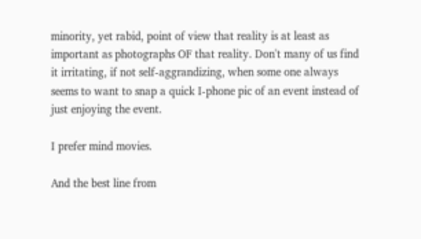minority, yet rabid, point of view that reality is at least as important as photographs OF that reality. Don't many of us find it irritating, if not self-aggrandizing, when some one always seems to want to snap a quick I-phone pic of an event instead of just enjoying the event.

I prefer mind movies.

And the best line from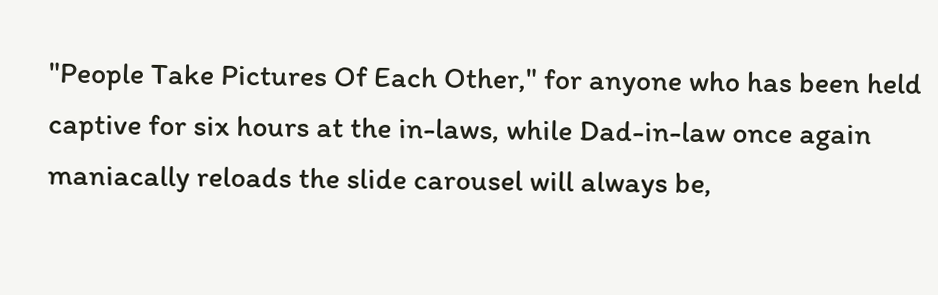"People Take Pictures Of Each Other," for anyone who has been held captive for six hours at the in-laws, while Dad-in-law once again maniacally reloads the slide carousel will always be,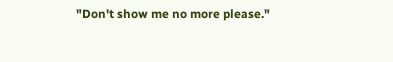"Don't show me no more please."